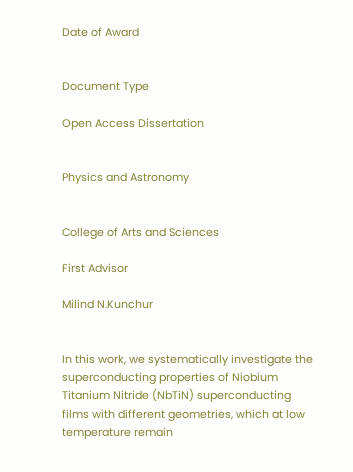Date of Award


Document Type

Open Access Dissertation


Physics and Astronomy


College of Arts and Sciences

First Advisor

Milind N.Kunchur


In this work, we systematically investigate the superconducting properties of Niobium Titanium Nitride (NbTiN) superconducting films with different geometries, which at low temperature remain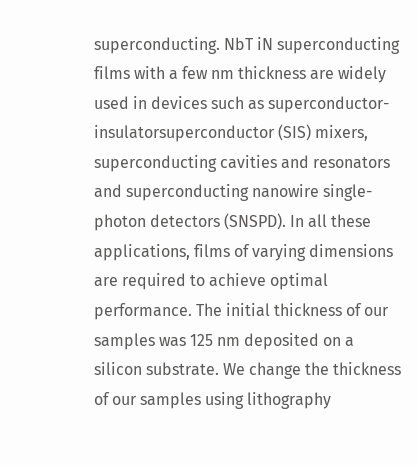superconducting. NbT iN superconducting films with a few nm thickness are widely used in devices such as superconductor-insulatorsuperconductor (SIS) mixers, superconducting cavities and resonators and superconducting nanowire single-photon detectors (SNSPD). In all these applications, films of varying dimensions are required to achieve optimal performance. The initial thickness of our samples was 125 nm deposited on a silicon substrate. We change the thickness of our samples using lithography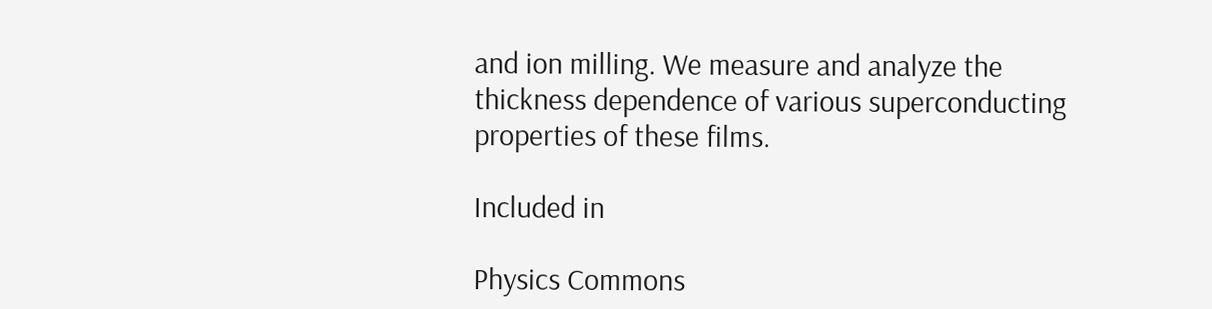and ion milling. We measure and analyze the thickness dependence of various superconducting properties of these films.

Included in

Physics Commons